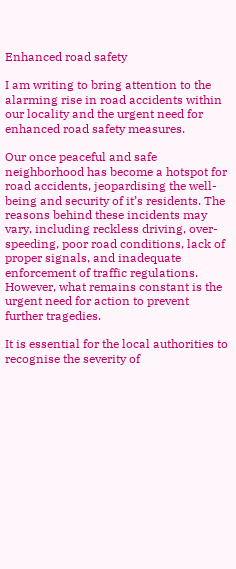Enhanced road safety

I am writing to bring attention to the alarming rise in road accidents within our locality and the urgent need for enhanced road safety measures.

Our once peaceful and safe neighborhood has become a hotspot for road accidents, jeopardising the well-being and security of it’s residents. The reasons behind these incidents may vary, including reckless driving, over-speeding, poor road conditions, lack of proper signals, and inadequate enforcement of traffic regulations. However, what remains constant is the urgent need for action to prevent further tragedies.

It is essential for the local authorities to recognise the severity of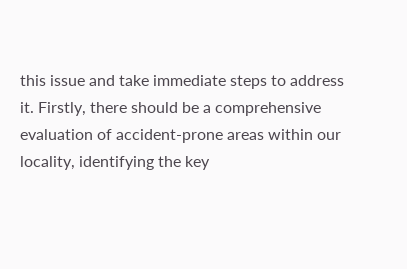this issue and take immediate steps to address it. Firstly, there should be a comprehensive evaluation of accident-prone areas within our locality, identifying the key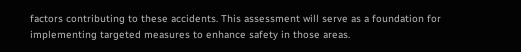factors contributing to these accidents. This assessment will serve as a foundation for implementing targeted measures to enhance safety in those areas.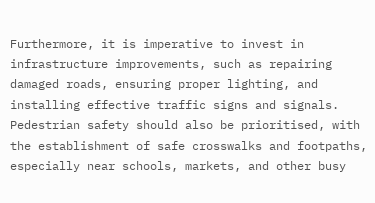Furthermore, it is imperative to invest in infrastructure improvements, such as repairing damaged roads, ensuring proper lighting, and installing effective traffic signs and signals. Pedestrian safety should also be prioritised, with the establishment of safe crosswalks and footpaths, especially near schools, markets, and other busy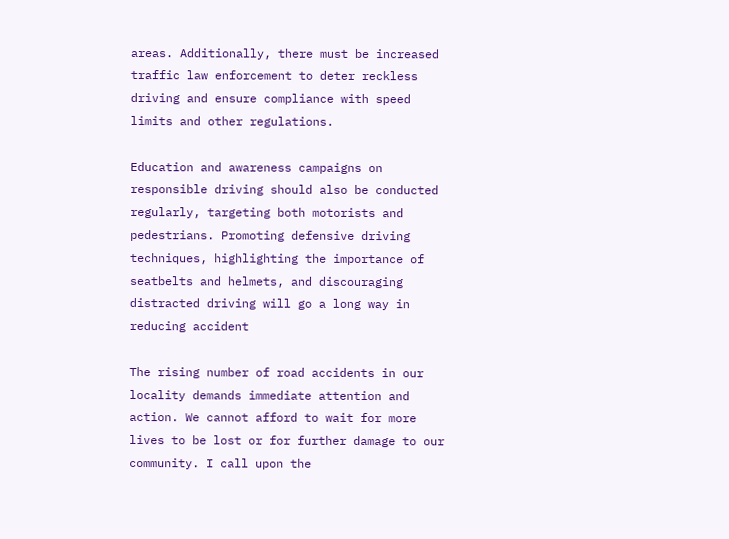areas. Additionally, there must be increased traffic law enforcement to deter reckless driving and ensure compliance with speed limits and other regulations.

Education and awareness campaigns on responsible driving should also be conducted regularly, targeting both motorists and pedestrians. Promoting defensive driving techniques, highlighting the importance of seatbelts and helmets, and discouraging distracted driving will go a long way in reducing accident

The rising number of road accidents in our locality demands immediate attention and action. We cannot afford to wait for more lives to be lost or for further damage to our community. I call upon the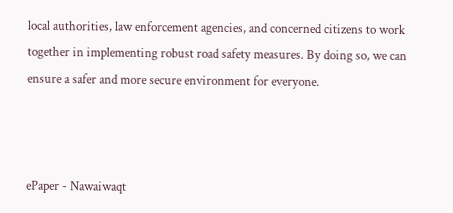local authorities, law enforcement agencies, and concerned citizens to work together in implementing robust road safety measures. By doing so, we can ensure a safer and more secure environment for everyone.



ePaper - Nawaiwaqt